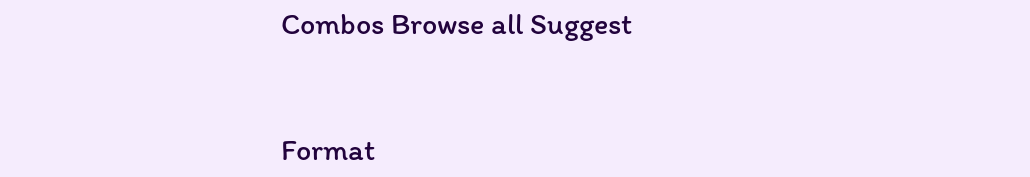Combos Browse all Suggest


Format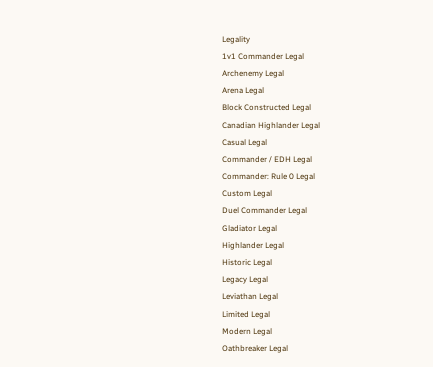Legality
1v1 Commander Legal
Archenemy Legal
Arena Legal
Block Constructed Legal
Canadian Highlander Legal
Casual Legal
Commander / EDH Legal
Commander: Rule 0 Legal
Custom Legal
Duel Commander Legal
Gladiator Legal
Highlander Legal
Historic Legal
Legacy Legal
Leviathan Legal
Limited Legal
Modern Legal
Oathbreaker Legal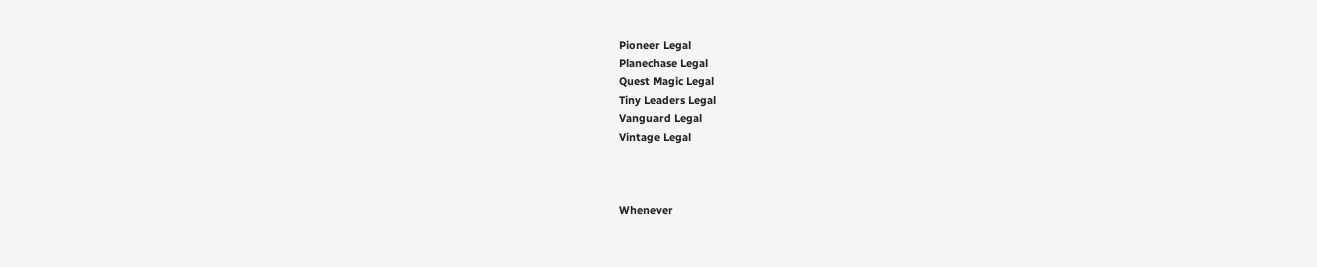Pioneer Legal
Planechase Legal
Quest Magic Legal
Tiny Leaders Legal
Vanguard Legal
Vintage Legal



Whenever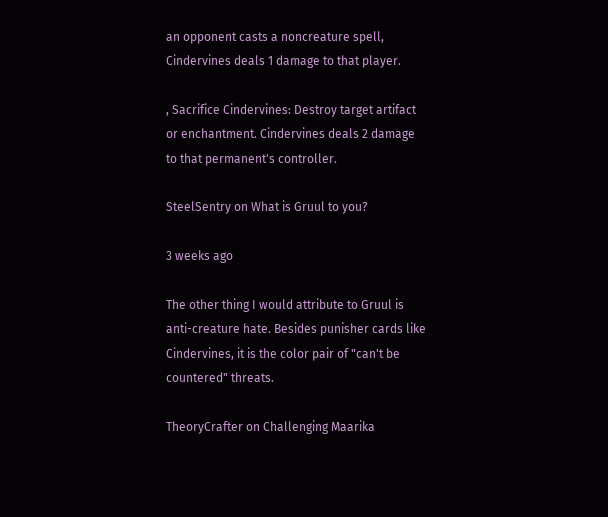an opponent casts a noncreature spell, Cindervines deals 1 damage to that player.

, Sacrifice Cindervines: Destroy target artifact or enchantment. Cindervines deals 2 damage to that permanent's controller.

SteelSentry on What is Gruul to you?

3 weeks ago

The other thing I would attribute to Gruul is anti-creature hate. Besides punisher cards like Cindervines, it is the color pair of "can't be countered" threats.

TheoryCrafter on Challenging Maarika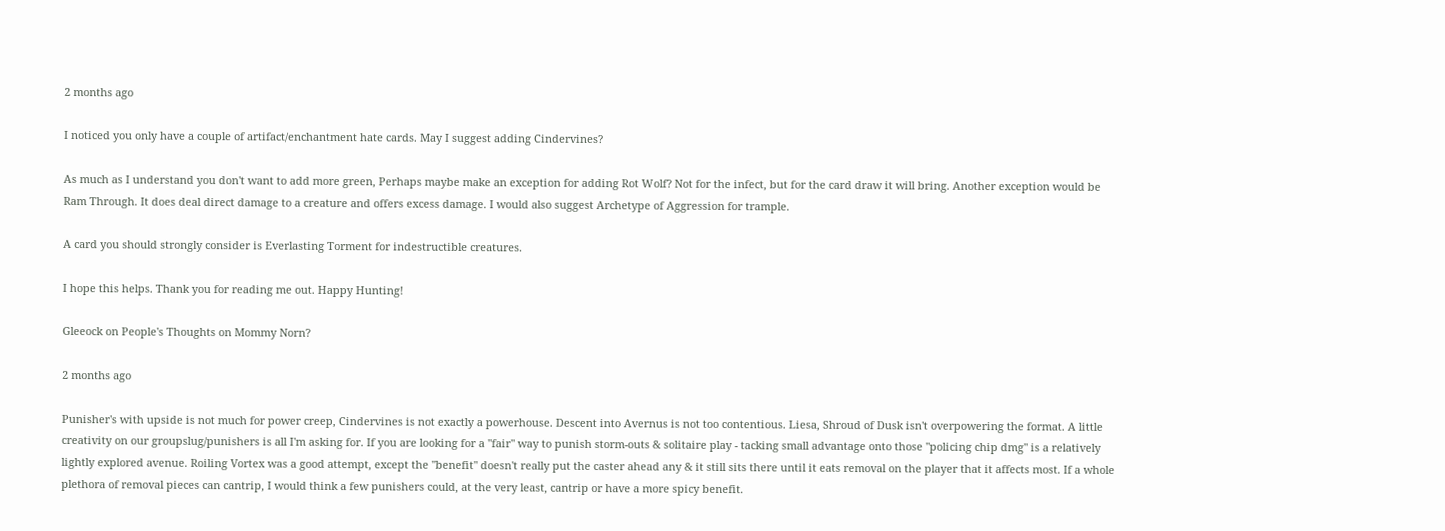2 months ago

I noticed you only have a couple of artifact/enchantment hate cards. May I suggest adding Cindervines?

As much as I understand you don't want to add more green, Perhaps maybe make an exception for adding Rot Wolf? Not for the infect, but for the card draw it will bring. Another exception would be Ram Through. It does deal direct damage to a creature and offers excess damage. I would also suggest Archetype of Aggression for trample.

A card you should strongly consider is Everlasting Torment for indestructible creatures.

I hope this helps. Thank you for reading me out. Happy Hunting!

Gleeock on People's Thoughts on Mommy Norn?

2 months ago

Punisher's with upside is not much for power creep, Cindervines is not exactly a powerhouse. Descent into Avernus is not too contentious. Liesa, Shroud of Dusk isn't overpowering the format. A little creativity on our groupslug/punishers is all I'm asking for. If you are looking for a "fair" way to punish storm-outs & solitaire play - tacking small advantage onto those "policing chip dmg" is a relatively lightly explored avenue. Roiling Vortex was a good attempt, except the "benefit" doesn't really put the caster ahead any & it still sits there until it eats removal on the player that it affects most. If a whole plethora of removal pieces can cantrip, I would think a few punishers could, at the very least, cantrip or have a more spicy benefit.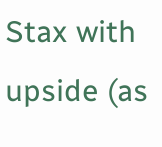Stax with upside (as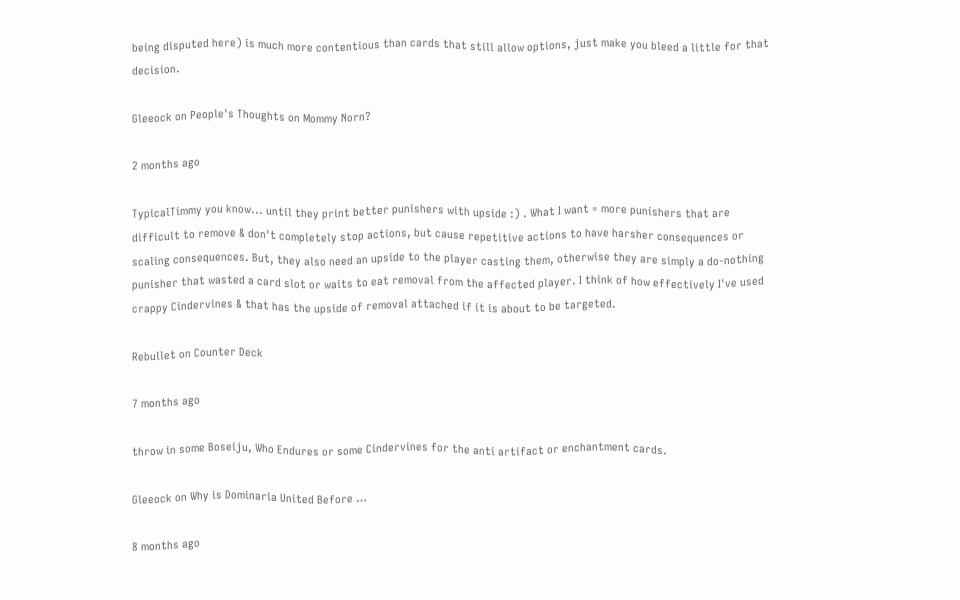being disputed here) is much more contentious than cards that still allow options, just make you bleed a little for that decision.

Gleeock on People's Thoughts on Mommy Norn?

2 months ago

TypicalTimmy you know... until they print better punishers with upside :) . What I want = more punishers that are difficult to remove & don't completely stop actions, but cause repetitive actions to have harsher consequences or scaling consequences. But, they also need an upside to the player casting them, otherwise they are simply a do-nothing punisher that wasted a card slot or waits to eat removal from the affected player. I think of how effectively I've used crappy Cindervines & that has the upside of removal attached if it is about to be targeted.

Rebullet on Counter Deck

7 months ago

throw in some Boseiju, Who Endures or some Cindervines for the anti artifact or enchantment cards.

Gleeock on Why is Dominaria United Before …

8 months ago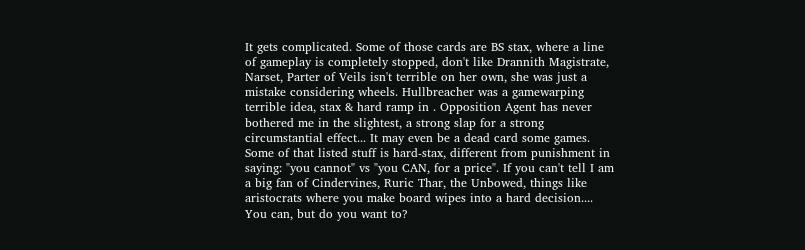It gets complicated. Some of those cards are BS stax, where a line of gameplay is completely stopped, don't like Drannith Magistrate, Narset, Parter of Veils isn't terrible on her own, she was just a mistake considering wheels. Hullbreacher was a gamewarping terrible idea, stax & hard ramp in . Opposition Agent has never bothered me in the slightest, a strong slap for a strong circumstantial effect... It may even be a dead card some games. Some of that listed stuff is hard-stax, different from punishment in saying: "you cannot" vs "you CAN, for a price". If you can't tell I am a big fan of Cindervines, Ruric Thar, the Unbowed, things like aristocrats where you make board wipes into a hard decision.... You can, but do you want to?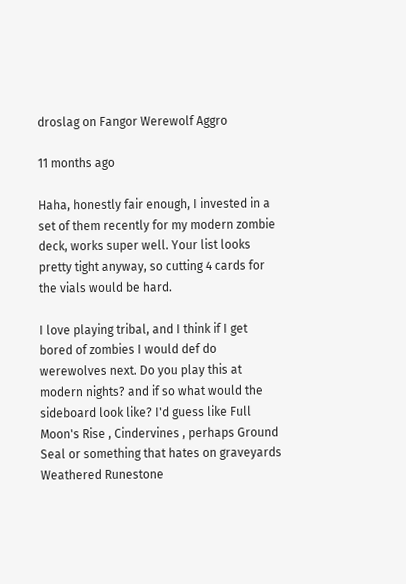droslag on Fangor Werewolf Aggro

11 months ago

Haha, honestly fair enough, I invested in a set of them recently for my modern zombie deck, works super well. Your list looks pretty tight anyway, so cutting 4 cards for the vials would be hard.

I love playing tribal, and I think if I get bored of zombies I would def do werewolves next. Do you play this at modern nights? and if so what would the sideboard look like? I'd guess like Full Moon's Rise , Cindervines , perhaps Ground Seal or something that hates on graveyards Weathered Runestone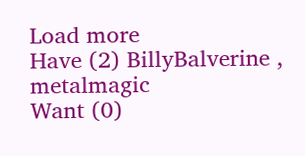Load more
Have (2) BillyBalverine , metalmagic
Want (0)